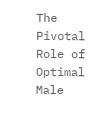The Pivotal Role of Optimal Male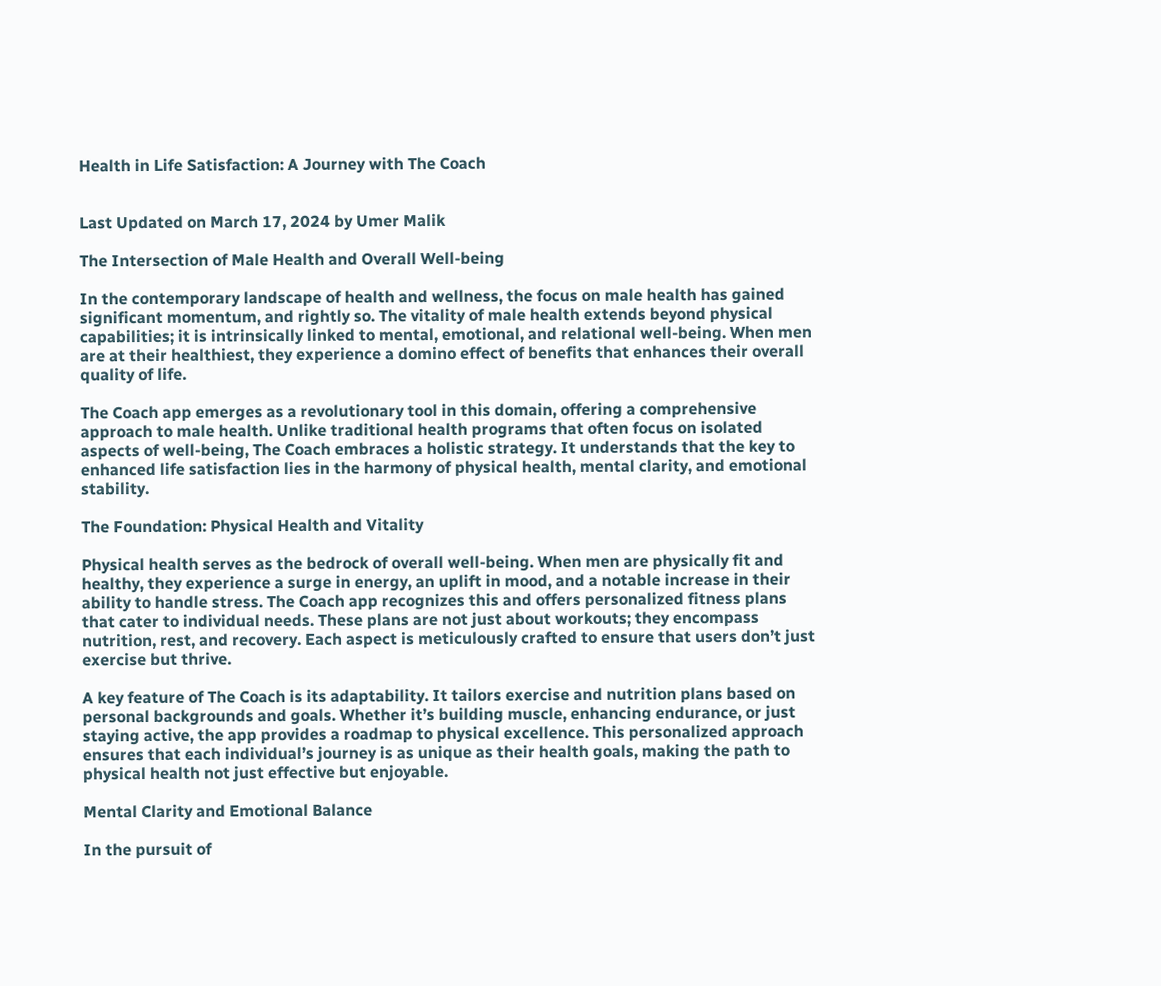Health in Life Satisfaction: A Journey with The Coach


Last Updated on March 17, 2024 by Umer Malik

The Intersection of Male Health and Overall Well-being

In the contemporary landscape of health and wellness, the focus on male health has gained significant momentum, and rightly so. The vitality of male health extends beyond physical capabilities; it is intrinsically linked to mental, emotional, and relational well-being. When men are at their healthiest, they experience a domino effect of benefits that enhances their overall quality of life.

The Coach app emerges as a revolutionary tool in this domain, offering a comprehensive approach to male health. Unlike traditional health programs that often focus on isolated aspects of well-being, The Coach embraces a holistic strategy. It understands that the key to enhanced life satisfaction lies in the harmony of physical health, mental clarity, and emotional stability.

The Foundation: Physical Health and Vitality

Physical health serves as the bedrock of overall well-being. When men are physically fit and healthy, they experience a surge in energy, an uplift in mood, and a notable increase in their ability to handle stress. The Coach app recognizes this and offers personalized fitness plans that cater to individual needs. These plans are not just about workouts; they encompass nutrition, rest, and recovery. Each aspect is meticulously crafted to ensure that users don’t just exercise but thrive.

A key feature of The Coach is its adaptability. It tailors exercise and nutrition plans based on personal backgrounds and goals. Whether it’s building muscle, enhancing endurance, or just staying active, the app provides a roadmap to physical excellence. This personalized approach ensures that each individual’s journey is as unique as their health goals, making the path to physical health not just effective but enjoyable.

Mental Clarity and Emotional Balance

In the pursuit of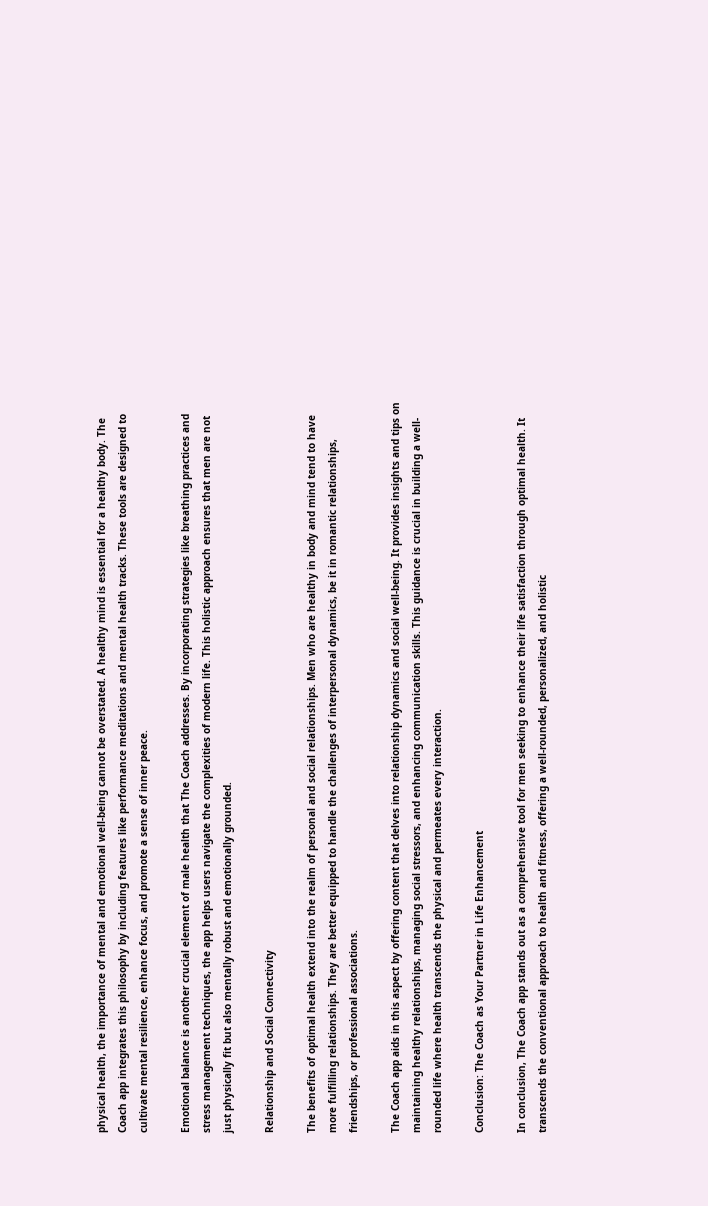physical health, the importance of mental and emotional well-being cannot be overstated. A healthy mind is essential for a healthy body. The Coach app integrates this philosophy by including features like performance meditations and mental health tracks. These tools are designed to cultivate mental resilience, enhance focus, and promote a sense of inner peace.

Emotional balance is another crucial element of male health that The Coach addresses. By incorporating strategies like breathing practices and stress management techniques, the app helps users navigate the complexities of modern life. This holistic approach ensures that men are not just physically fit but also mentally robust and emotionally grounded.

Relationship and Social Connectivity

The benefits of optimal health extend into the realm of personal and social relationships. Men who are healthy in body and mind tend to have more fulfilling relationships. They are better equipped to handle the challenges of interpersonal dynamics, be it in romantic relationships, friendships, or professional associations.

The Coach app aids in this aspect by offering content that delves into relationship dynamics and social well-being. It provides insights and tips on maintaining healthy relationships, managing social stressors, and enhancing communication skills. This guidance is crucial in building a well-rounded life where health transcends the physical and permeates every interaction.

Conclusion: The Coach as Your Partner in Life Enhancement

In conclusion, The Coach app stands out as a comprehensive tool for men seeking to enhance their life satisfaction through optimal health. It transcends the conventional approach to health and fitness, offering a well-rounded, personalized, and holistic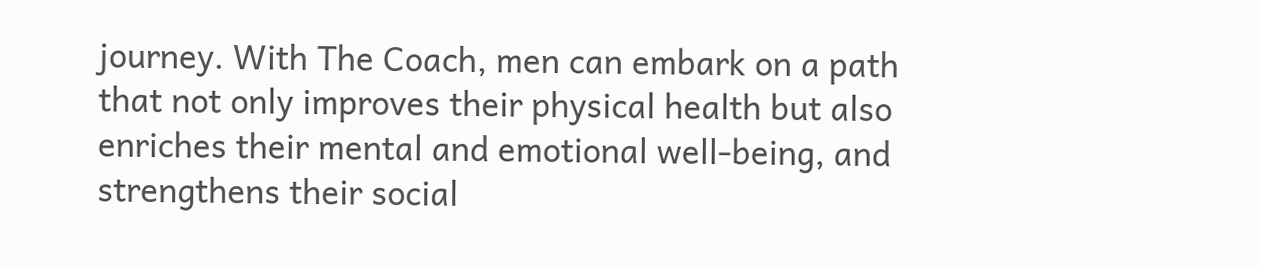journey. With The Coach, men can embark on a path that not only improves their physical health but also enriches their mental and emotional well-being, and strengthens their social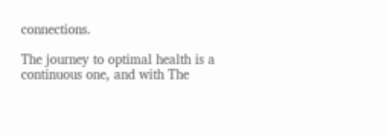connections.

The journey to optimal health is a continuous one, and with The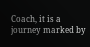Coach, it is a journey marked by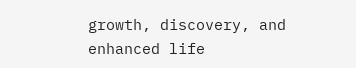growth, discovery, and enhanced life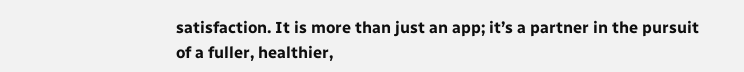satisfaction. It is more than just an app; it’s a partner in the pursuit of a fuller, healthier,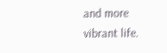and more vibrant life.